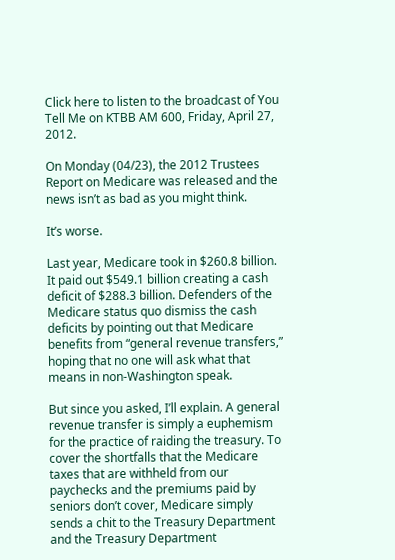Click here to listen to the broadcast of You Tell Me on KTBB AM 600, Friday, April 27, 2012.

On Monday (04/23), the 2012 Trustees Report on Medicare was released and the news isn’t as bad as you might think.

It’s worse.

Last year, Medicare took in $260.8 billion. It paid out $549.1 billion creating a cash deficit of $288.3 billion. Defenders of the Medicare status quo dismiss the cash deficits by pointing out that Medicare benefits from “general revenue transfers,” hoping that no one will ask what that means in non-Washington speak.

But since you asked, I’ll explain. A general revenue transfer is simply a euphemism for the practice of raiding the treasury. To cover the shortfalls that the Medicare taxes that are withheld from our paychecks and the premiums paid by seniors don’t cover, Medicare simply sends a chit to the Treasury Department and the Treasury Department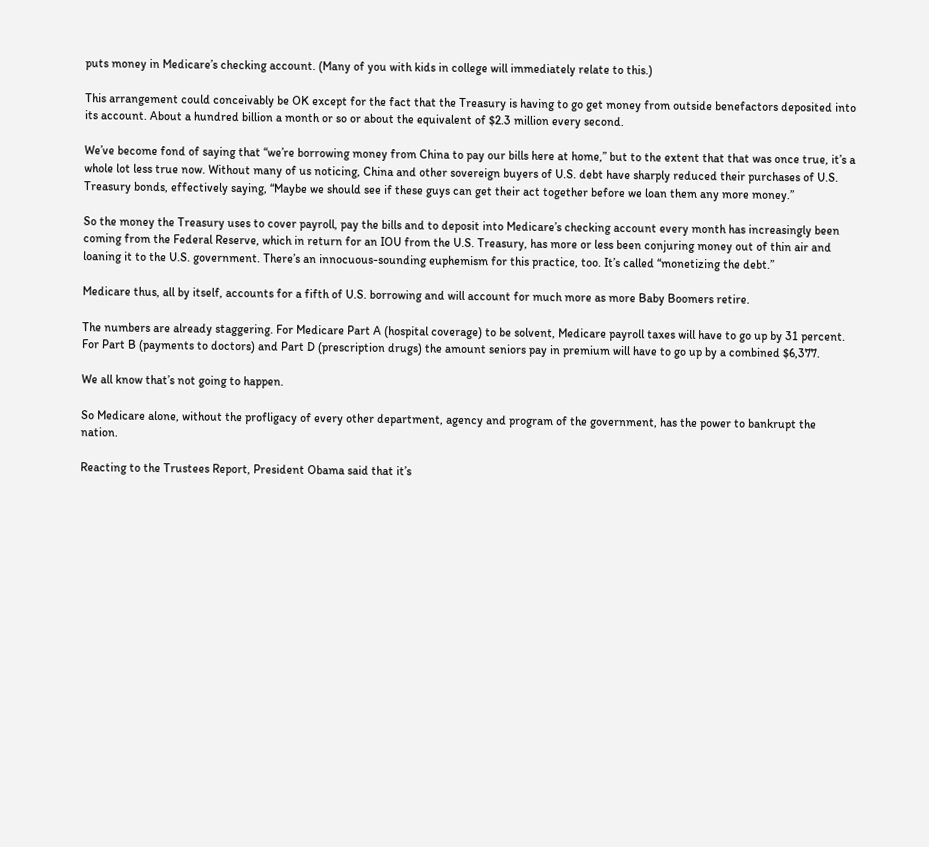puts money in Medicare’s checking account. (Many of you with kids in college will immediately relate to this.)

This arrangement could conceivably be OK except for the fact that the Treasury is having to go get money from outside benefactors deposited into its account. About a hundred billion a month or so or about the equivalent of $2.3 million every second.

We’ve become fond of saying that “we’re borrowing money from China to pay our bills here at home,” but to the extent that that was once true, it’s a whole lot less true now. Without many of us noticing, China and other sovereign buyers of U.S. debt have sharply reduced their purchases of U.S. Treasury bonds, effectively saying, “Maybe we should see if these guys can get their act together before we loan them any more money.”

So the money the Treasury uses to cover payroll, pay the bills and to deposit into Medicare’s checking account every month has increasingly been coming from the Federal Reserve, which in return for an IOU from the U.S. Treasury, has more or less been conjuring money out of thin air and loaning it to the U.S. government. There’s an innocuous-sounding euphemism for this practice, too. It’s called “monetizing the debt.”

Medicare thus, all by itself, accounts for a fifth of U.S. borrowing and will account for much more as more Baby Boomers retire.

The numbers are already staggering. For Medicare Part A (hospital coverage) to be solvent, Medicare payroll taxes will have to go up by 31 percent. For Part B (payments to doctors) and Part D (prescription drugs) the amount seniors pay in premium will have to go up by a combined $6,377.

We all know that’s not going to happen.

So Medicare alone, without the profligacy of every other department, agency and program of the government, has the power to bankrupt the nation.

Reacting to the Trustees Report, President Obama said that it’s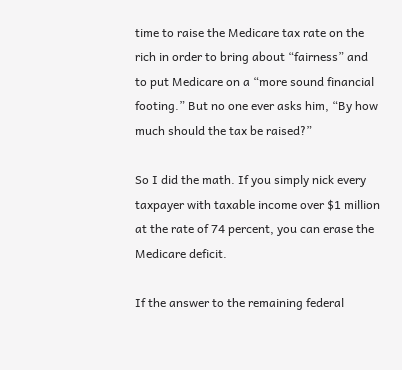time to raise the Medicare tax rate on the rich in order to bring about “fairness” and to put Medicare on a “more sound financial footing.” But no one ever asks him, “By how much should the tax be raised?”

So I did the math. If you simply nick every taxpayer with taxable income over $1 million at the rate of 74 percent, you can erase the Medicare deficit.

If the answer to the remaining federal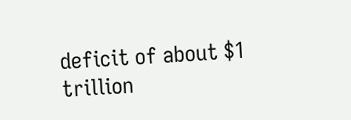deficit of about $1 trillion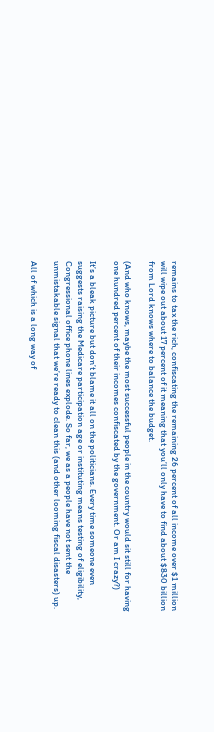remains to tax the rich, confiscating the remaining 26 percent of all income over $1 million will wipe out about 17 percent of it meaning that you’ll only have to find about $830 billion from Lord knows where to balance the budget.

(And who knows, maybe the most successful people in the country would sit still for having one hundred percent of their incomes confiscated by the government. Or am I crazy?)

It’s a bleak picture but don’t blame it all on the politicians. Every time someone even suggests raising the Medicare participation age or instituting means testing of eligibility, Congressional office phone lines explode. So far, we as a people have not sent the unmistakable signal that we’re ready to clean this (and other looming fiscal disasters) up.

All of which is a long way of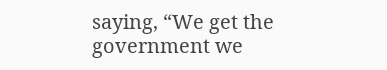saying, “We get the government we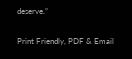deserve.”

Print Friendly, PDF & Email